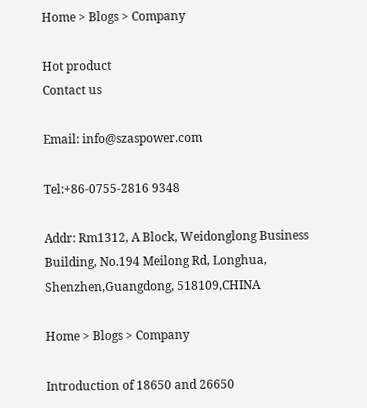Home > Blogs > Company

Hot product
Contact us

Email: info@szaspower.com

Tel:+86-0755-2816 9348

Addr: Rm1312, A Block, Weidonglong Business Building, No.194 Meilong Rd, Longhua, Shenzhen,Guangdong, 518109,CHINA

Home > Blogs > Company

Introduction of 18650 and 26650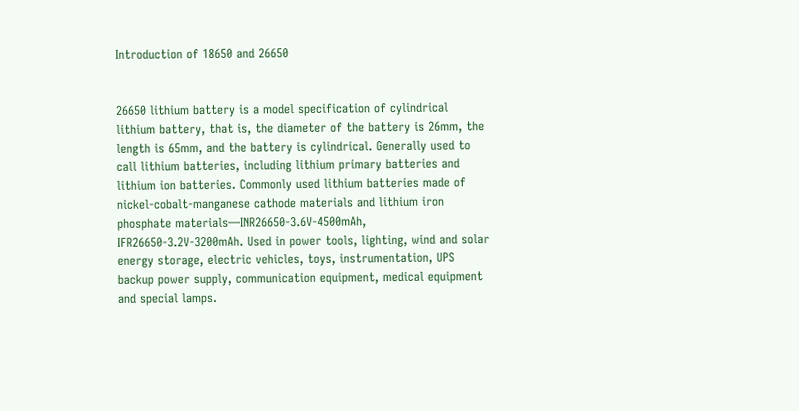Introduction of 18650 and 26650


26650 lithium battery is a model specification of cylindrical lithium battery, that is, the diameter of the battery is 26mm, the length is 65mm, and the battery is cylindrical. Generally used to call lithium batteries, including lithium primary batteries and lithium ion batteries. Commonly used lithium batteries made of nickel-cobalt-manganese cathode materials and lithium iron phosphate materials—INR26650-3.6V-4500mAh, IFR26650-3.2V-3200mAh. Used in power tools, lighting, wind and solar energy storage, electric vehicles, toys, instrumentation, UPS backup power supply, communication equipment, medical equipment and special lamps.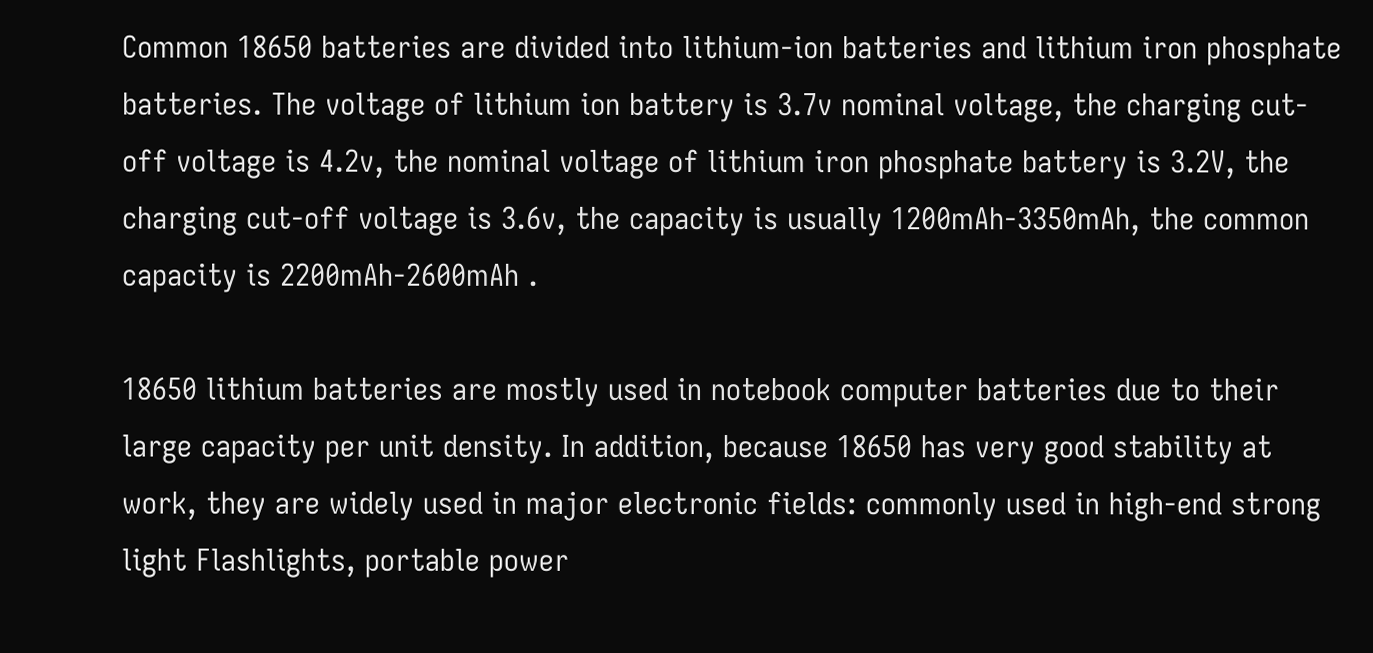Common 18650 batteries are divided into lithium-ion batteries and lithium iron phosphate batteries. The voltage of lithium ion battery is 3.7v nominal voltage, the charging cut-off voltage is 4.2v, the nominal voltage of lithium iron phosphate battery is 3.2V, the charging cut-off voltage is 3.6v, the capacity is usually 1200mAh-3350mAh, the common capacity is 2200mAh-2600mAh .

18650 lithium batteries are mostly used in notebook computer batteries due to their large capacity per unit density. In addition, because 18650 has very good stability at work, they are widely used in major electronic fields: commonly used in high-end strong light Flashlights, portable power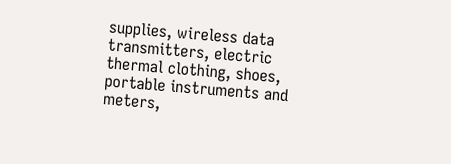supplies, wireless data transmitters, electric thermal clothing, shoes, portable instruments and meters,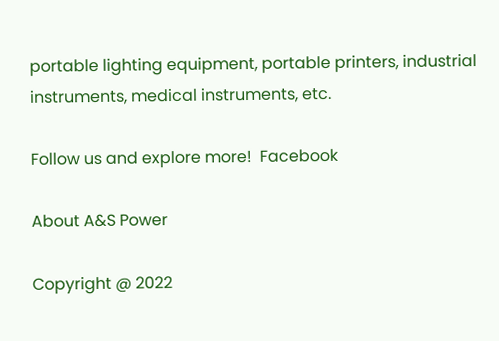portable lighting equipment, portable printers, industrial instruments, medical instruments, etc.

Follow us and explore more!  Facebook

About A&S Power

Copyright @ 2022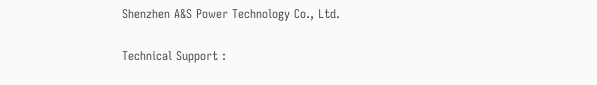Shenzhen A&S Power Technology Co., Ltd.

Technical Support :